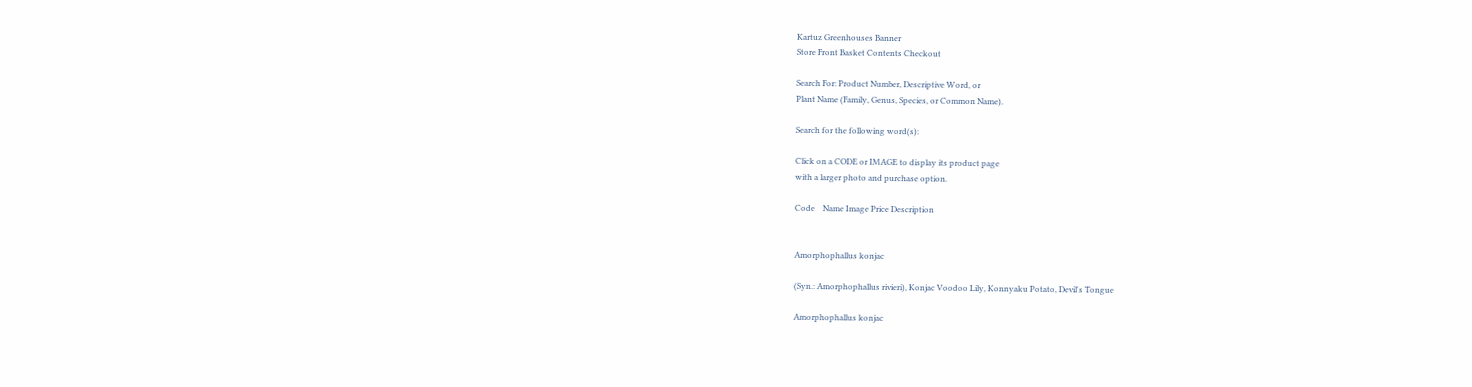Kartuz Greenhouses Banner
Store Front Basket Contents Checkout

Search For: Product Number, Descriptive Word, or
Plant Name (Family, Genus, Species, or Common Name).

Search for the following word(s):

Click on a CODE or IMAGE to display its product page
with a larger photo and purchase option.

Code    Name Image Price Description


Amorphophallus konjac

(Syn.: Amorphophallus rivieri), Konjac Voodoo Lily, Konnyaku Potato, Devil's Tongue

Amorphophallus konjac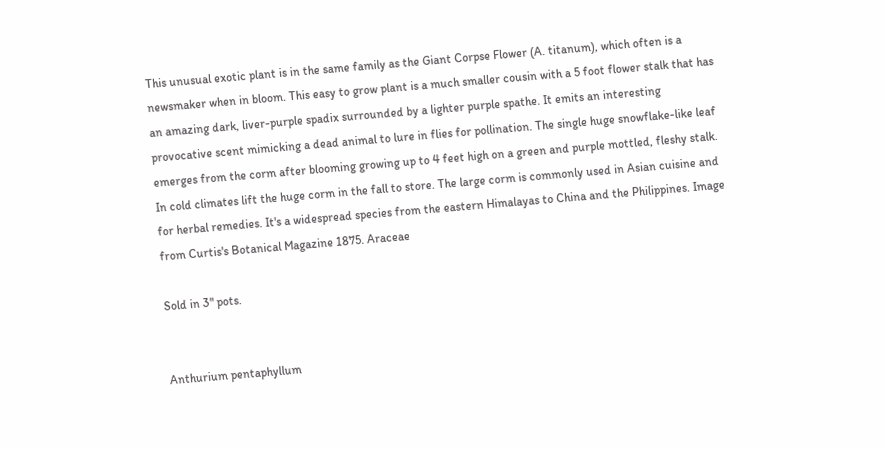This unusual exotic plant is in the same family as the Giant Corpse Flower (A. titanum), which often is a newsmaker when in bloom. This easy to grow plant is a much smaller cousin with a 5 foot flower stalk that has an amazing dark, liver-purple spadix surrounded by a lighter purple spathe. It emits an interesting provocative scent mimicking a dead animal to lure in flies for pollination. The single huge snowflake-like leaf emerges from the corm after blooming growing up to 4 feet high on a green and purple mottled, fleshy stalk. In cold climates lift the huge corm in the fall to store. The large corm is commonly used in Asian cuisine and for herbal remedies. It's a widespread species from the eastern Himalayas to China and the Philippines. Image from Curtis's Botanical Magazine 1875. Araceae

Sold in 3" pots.


Anthurium pentaphyllum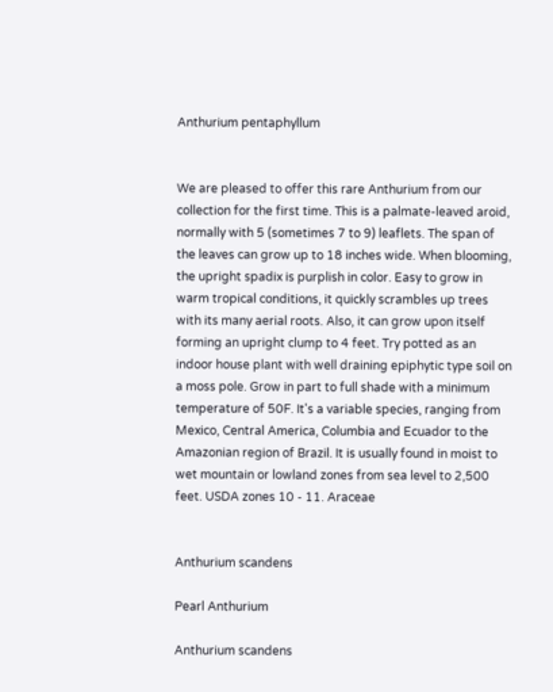Anthurium pentaphyllum


We are pleased to offer this rare Anthurium from our collection for the first time. This is a palmate-leaved aroid, normally with 5 (sometimes 7 to 9) leaflets. The span of the leaves can grow up to 18 inches wide. When blooming, the upright spadix is purplish in color. Easy to grow in warm tropical conditions, it quickly scrambles up trees with its many aerial roots. Also, it can grow upon itself forming an upright clump to 4 feet. Try potted as an indoor house plant with well draining epiphytic type soil on a moss pole. Grow in part to full shade with a minimum temperature of 50F. It's a variable species, ranging from Mexico, Central America, Columbia and Ecuador to the Amazonian region of Brazil. It is usually found in moist to wet mountain or lowland zones from sea level to 2,500 feet. USDA zones 10 - 11. Araceae


Anthurium scandens

Pearl Anthurium

Anthurium scandens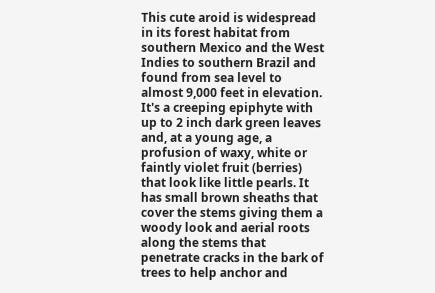This cute aroid is widespread in its forest habitat from southern Mexico and the West Indies to southern Brazil and found from sea level to almost 9,000 feet in elevation. It's a creeping epiphyte with up to 2 inch dark green leaves and, at a young age, a profusion of waxy, white or faintly violet fruit (berries) that look like little pearls. It has small brown sheaths that cover the stems giving them a woody look and aerial roots along the stems that penetrate cracks in the bark of trees to help anchor and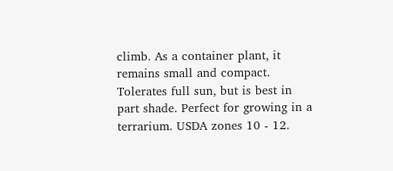climb. As a container plant, it remains small and compact. Tolerates full sun, but is best in part shade. Perfect for growing in a terrarium. USDA zones 10 - 12.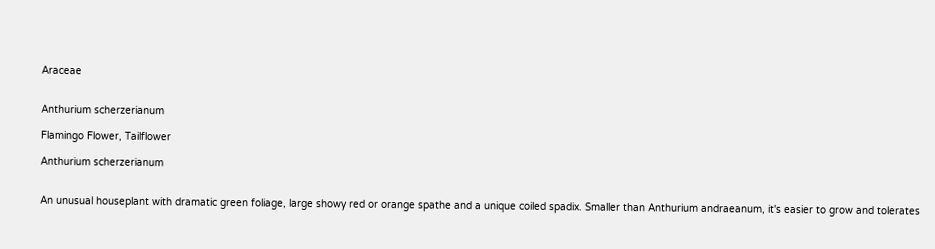Araceae


Anthurium scherzerianum

Flamingo Flower, Tailflower

Anthurium scherzerianum


An unusual houseplant with dramatic green foliage, large showy red or orange spathe and a unique coiled spadix. Smaller than Anthurium andraeanum, it's easier to grow and tolerates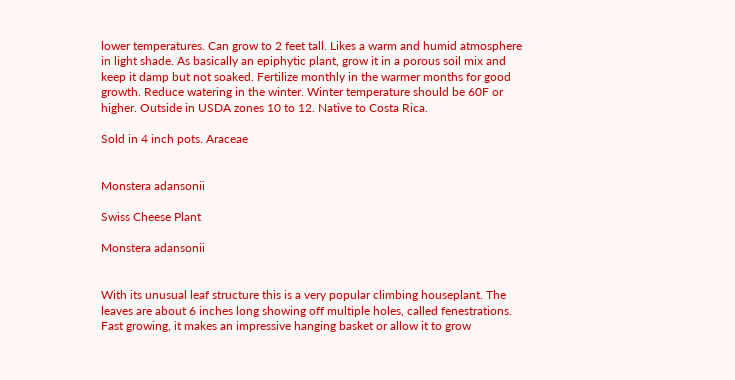lower temperatures. Can grow to 2 feet tall. Likes a warm and humid atmosphere in light shade. As basically an epiphytic plant, grow it in a porous soil mix and keep it damp but not soaked. Fertilize monthly in the warmer months for good growth. Reduce watering in the winter. Winter temperature should be 60F or higher. Outside in USDA zones 10 to 12. Native to Costa Rica.

Sold in 4 inch pots. Araceae


Monstera adansonii

Swiss Cheese Plant

Monstera adansonii


With its unusual leaf structure this is a very popular climbing houseplant. The leaves are about 6 inches long showing off multiple holes, called fenestrations. Fast growing, it makes an impressive hanging basket or allow it to grow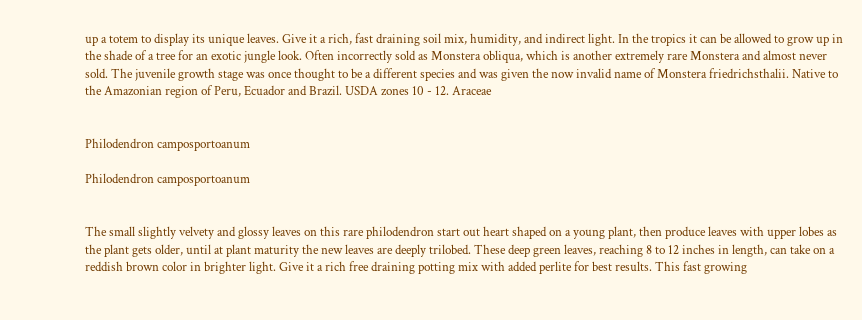up a totem to display its unique leaves. Give it a rich, fast draining soil mix, humidity, and indirect light. In the tropics it can be allowed to grow up in the shade of a tree for an exotic jungle look. Often incorrectly sold as Monstera obliqua, which is another extremely rare Monstera and almost never sold. The juvenile growth stage was once thought to be a different species and was given the now invalid name of Monstera friedrichsthalii. Native to the Amazonian region of Peru, Ecuador and Brazil. USDA zones 10 - 12. Araceae


Philodendron camposportoanum

Philodendron camposportoanum


The small slightly velvety and glossy leaves on this rare philodendron start out heart shaped on a young plant, then produce leaves with upper lobes as the plant gets older, until at plant maturity the new leaves are deeply trilobed. These deep green leaves, reaching 8 to 12 inches in length, can take on a reddish brown color in brighter light. Give it a rich free draining potting mix with added perlite for best results. This fast growing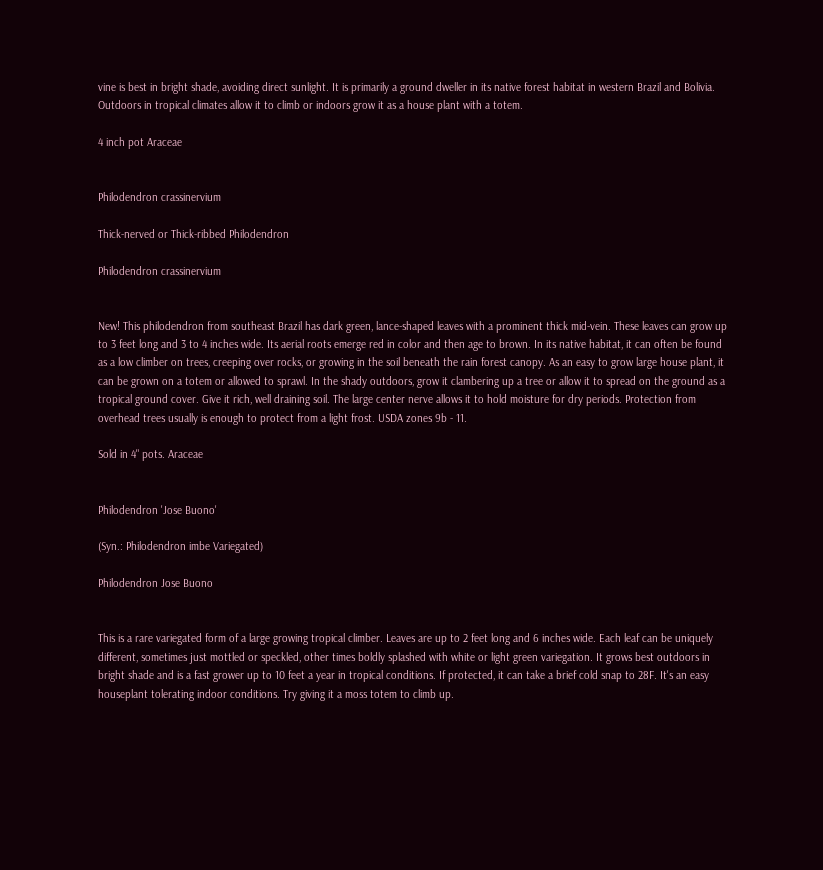vine is best in bright shade, avoiding direct sunlight. It is primarily a ground dweller in its native forest habitat in western Brazil and Bolivia. Outdoors in tropical climates allow it to climb or indoors grow it as a house plant with a totem.

4 inch pot Araceae


Philodendron crassinervium

Thick-nerved or Thick-ribbed Philodendron

Philodendron crassinervium


New! This philodendron from southeast Brazil has dark green, lance-shaped leaves with a prominent thick mid-vein. These leaves can grow up to 3 feet long and 3 to 4 inches wide. Its aerial roots emerge red in color and then age to brown. In its native habitat, it can often be found as a low climber on trees, creeping over rocks, or growing in the soil beneath the rain forest canopy. As an easy to grow large house plant, it can be grown on a totem or allowed to sprawl. In the shady outdoors, grow it clambering up a tree or allow it to spread on the ground as a tropical ground cover. Give it rich, well draining soil. The large center nerve allows it to hold moisture for dry periods. Protection from overhead trees usually is enough to protect from a light frost. USDA zones 9b - 11.

Sold in 4" pots. Araceae


Philodendron 'Jose Buono'

(Syn.: Philodendron imbe Variegated)

Philodendron Jose Buono


This is a rare variegated form of a large growing tropical climber. Leaves are up to 2 feet long and 6 inches wide. Each leaf can be uniquely different, sometimes just mottled or speckled, other times boldly splashed with white or light green variegation. It grows best outdoors in bright shade and is a fast grower up to 10 feet a year in tropical conditions. If protected, it can take a brief cold snap to 28F. It's an easy houseplant tolerating indoor conditions. Try giving it a moss totem to climb up.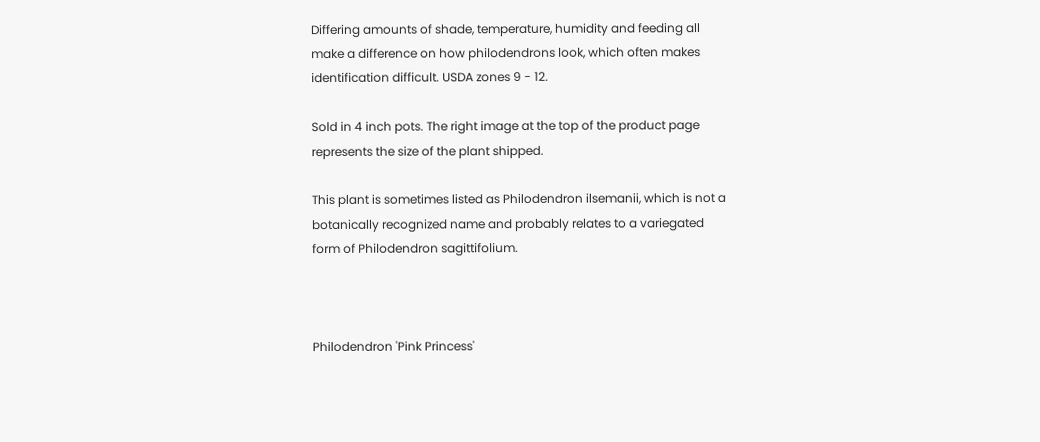Differing amounts of shade, temperature, humidity and feeding all make a difference on how philodendrons look, which often makes identification difficult. USDA zones 9 - 12.

Sold in 4 inch pots. The right image at the top of the product page represents the size of the plant shipped.

This plant is sometimes listed as Philodendron ilsemanii, which is not a botanically recognized name and probably relates to a variegated form of Philodendron sagittifolium.



Philodendron 'Pink Princess'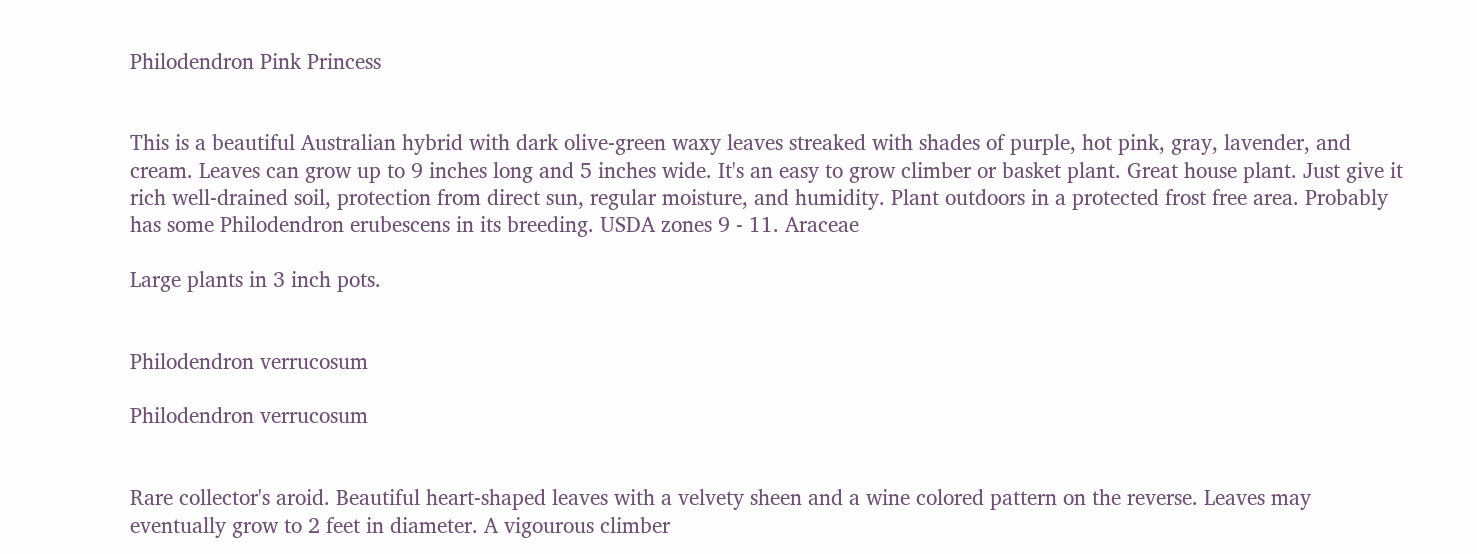Philodendron Pink Princess


This is a beautiful Australian hybrid with dark olive-green waxy leaves streaked with shades of purple, hot pink, gray, lavender, and cream. Leaves can grow up to 9 inches long and 5 inches wide. It's an easy to grow climber or basket plant. Great house plant. Just give it rich well-drained soil, protection from direct sun, regular moisture, and humidity. Plant outdoors in a protected frost free area. Probably has some Philodendron erubescens in its breeding. USDA zones 9 - 11. Araceae

Large plants in 3 inch pots.


Philodendron verrucosum

Philodendron verrucosum


Rare collector's aroid. Beautiful heart-shaped leaves with a velvety sheen and a wine colored pattern on the reverse. Leaves may eventually grow to 2 feet in diameter. A vigourous climber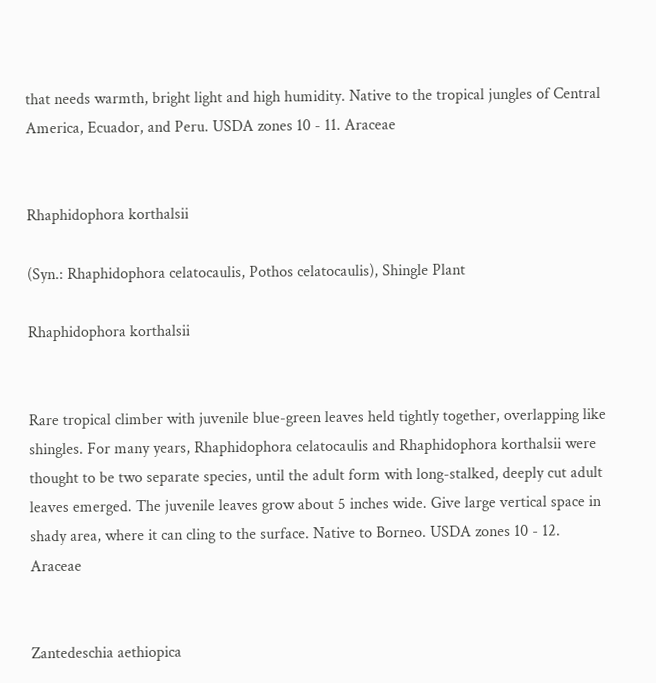that needs warmth, bright light and high humidity. Native to the tropical jungles of Central America, Ecuador, and Peru. USDA zones 10 - 11. Araceae


Rhaphidophora korthalsii

(Syn.: Rhaphidophora celatocaulis, Pothos celatocaulis), Shingle Plant

Rhaphidophora korthalsii


Rare tropical climber with juvenile blue-green leaves held tightly together, overlapping like shingles. For many years, Rhaphidophora celatocaulis and Rhaphidophora korthalsii were thought to be two separate species, until the adult form with long-stalked, deeply cut adult leaves emerged. The juvenile leaves grow about 5 inches wide. Give large vertical space in shady area, where it can cling to the surface. Native to Borneo. USDA zones 10 - 12. Araceae


Zantedeschia aethiopica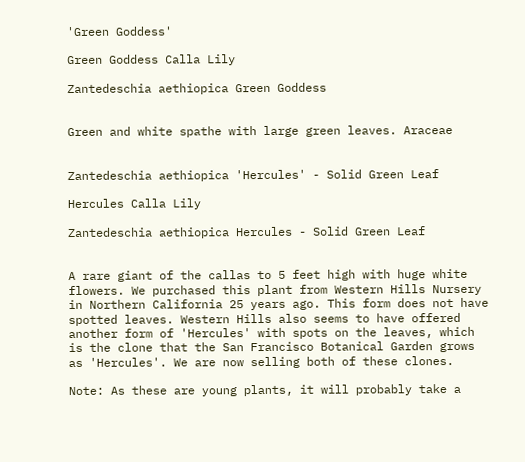'Green Goddess'

Green Goddess Calla Lily

Zantedeschia aethiopica Green Goddess


Green and white spathe with large green leaves. Araceae


Zantedeschia aethiopica 'Hercules' - Solid Green Leaf

Hercules Calla Lily

Zantedeschia aethiopica Hercules - Solid Green Leaf


A rare giant of the callas to 5 feet high with huge white flowers. We purchased this plant from Western Hills Nursery in Northern California 25 years ago. This form does not have spotted leaves. Western Hills also seems to have offered another form of 'Hercules' with spots on the leaves, which is the clone that the San Francisco Botanical Garden grows as 'Hercules'. We are now selling both of these clones.

Note: As these are young plants, it will probably take a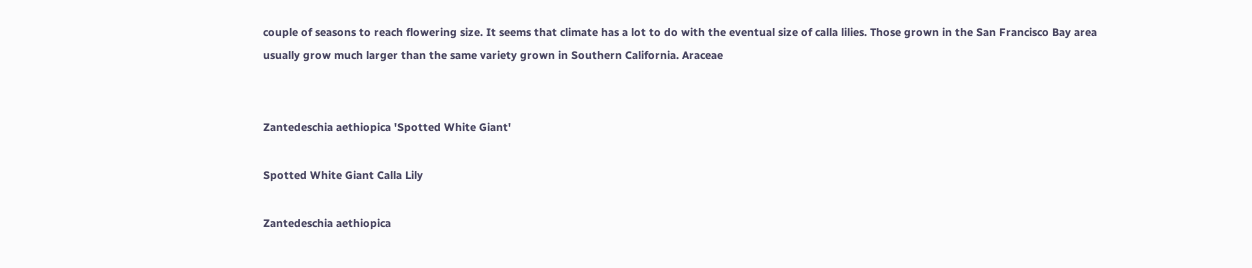couple of seasons to reach flowering size. It seems that climate has a lot to do with the eventual size of calla lilies. Those grown in the San Francisco Bay area usually grow much larger than the same variety grown in Southern California. Araceae


Zantedeschia aethiopica 'Spotted White Giant'

Spotted White Giant Calla Lily

Zantedeschia aethiopica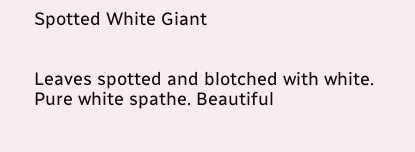Spotted White Giant


Leaves spotted and blotched with white. Pure white spathe. Beautiful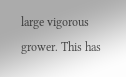large vigorous grower. This has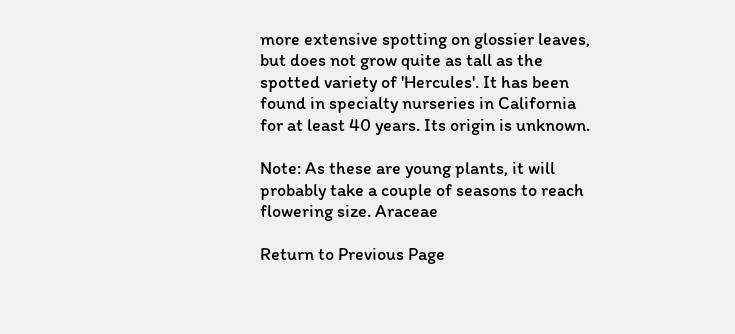more extensive spotting on glossier leaves, but does not grow quite as tall as the spotted variety of 'Hercules'. It has been found in specialty nurseries in California for at least 40 years. Its origin is unknown.

Note: As these are young plants, it will probably take a couple of seasons to reach flowering size. Araceae

Return to Previous Page